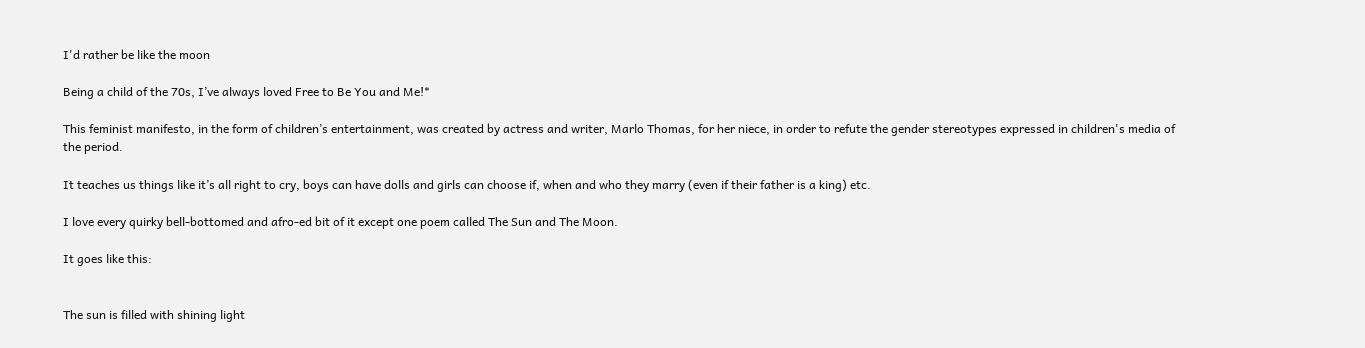I'd rather be like the moon

Being a child of the 70s, I’ve always loved Free to Be You and Me!*

This feminist manifesto, in the form of children’s entertainment, was created by actress and writer, Marlo Thomas, for her niece, in order to refute the gender stereotypes expressed in children's media of the period.

It teaches us things like it’s all right to cry, boys can have dolls and girls can choose if, when and who they marry (even if their father is a king) etc.

I love every quirky bell-bottomed and afro-ed bit of it except one poem called The Sun and The Moon.

It goes like this:


The sun is filled with shining light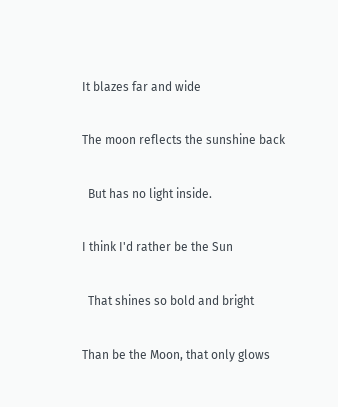It blazes far and wide

The moon reflects the sunshine back

  But has no light inside.

I think I'd rather be the Sun

  That shines so bold and bright

Than be the Moon, that only glows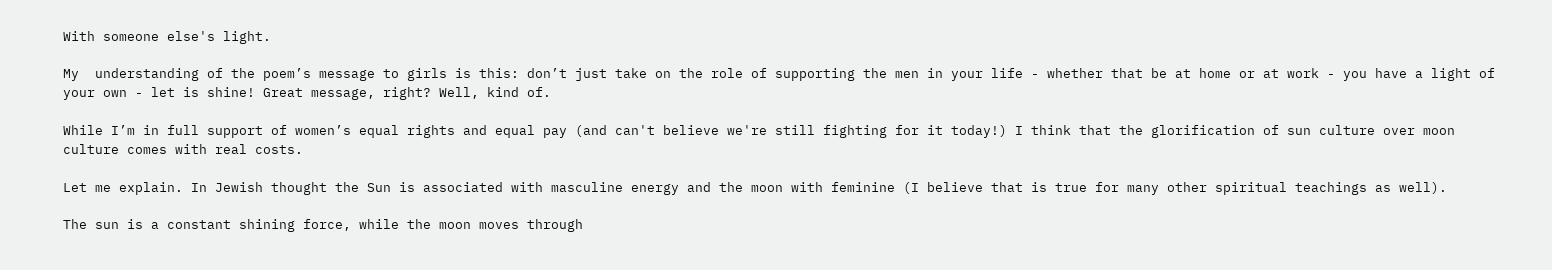With someone else's light.

My  understanding of the poem’s message to girls is this: don’t just take on the role of supporting the men in your life - whether that be at home or at work - you have a light of your own - let is shine! Great message, right? Well, kind of.

While I’m in full support of women’s equal rights and equal pay (and can't believe we're still fighting for it today!) I think that the glorification of sun culture over moon culture comes with real costs.

Let me explain. In Jewish thought the Sun is associated with masculine energy and the moon with feminine (I believe that is true for many other spiritual teachings as well).

The sun is a constant shining force, while the moon moves through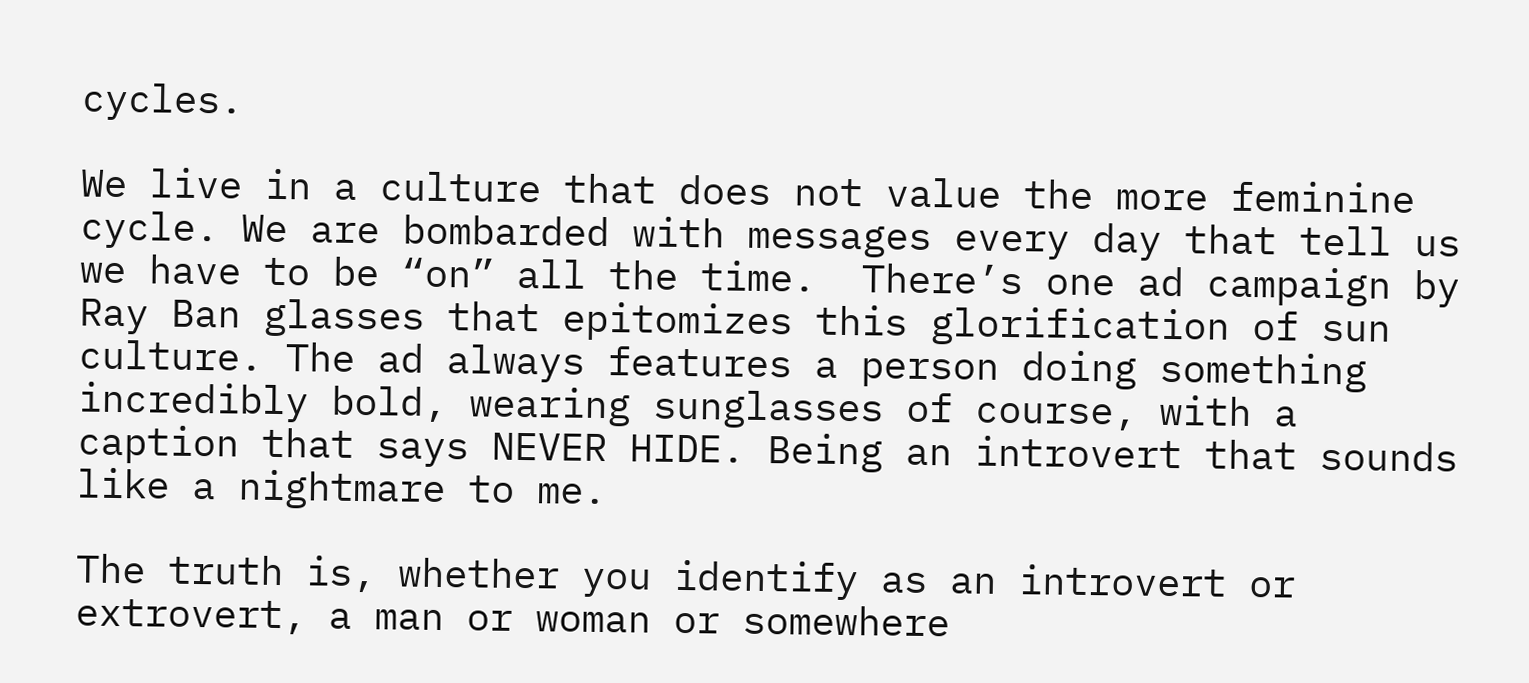cycles.

We live in a culture that does not value the more feminine cycle. We are bombarded with messages every day that tell us we have to be “on” all the time.  There’s one ad campaign by Ray Ban glasses that epitomizes this glorification of sun culture. The ad always features a person doing something incredibly bold, wearing sunglasses of course, with a caption that says NEVER HIDE. Being an introvert that sounds like a nightmare to me.

The truth is, whether you identify as an introvert or extrovert, a man or woman or somewhere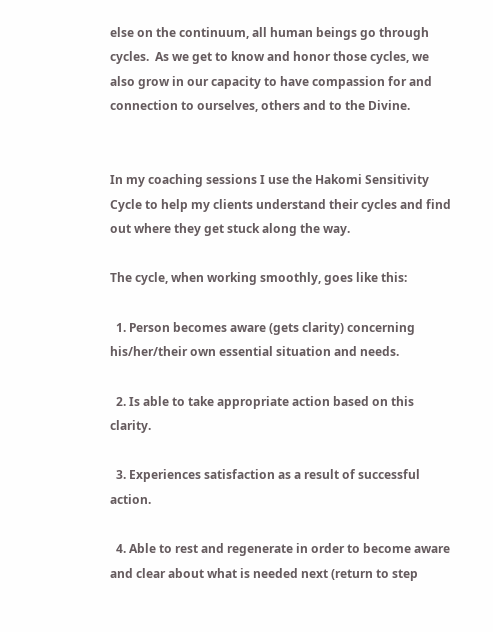else on the continuum, all human beings go through cycles.  As we get to know and honor those cycles, we also grow in our capacity to have compassion for and connection to ourselves, others and to the Divine.


In my coaching sessions I use the Hakomi Sensitivity Cycle to help my clients understand their cycles and find out where they get stuck along the way.

The cycle, when working smoothly, goes like this:

  1. Person becomes aware (gets clarity) concerning  his/her/their own essential situation and needs.

  2. Is able to take appropriate action based on this clarity.

  3. Experiences satisfaction as a result of successful action.

  4. Able to rest and regenerate in order to become aware and clear about what is needed next (return to step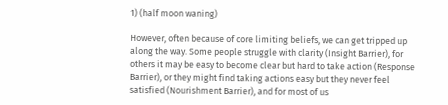1) (half moon waning)

However, often because of core limiting beliefs, we can get tripped up along the way. Some people struggle with clarity (Insight Barrier), for others it may be easy to become clear but hard to take action (Response Barrier), or they might find taking actions easy but they never feel satisfied (Nourishment Barrier), and for most of us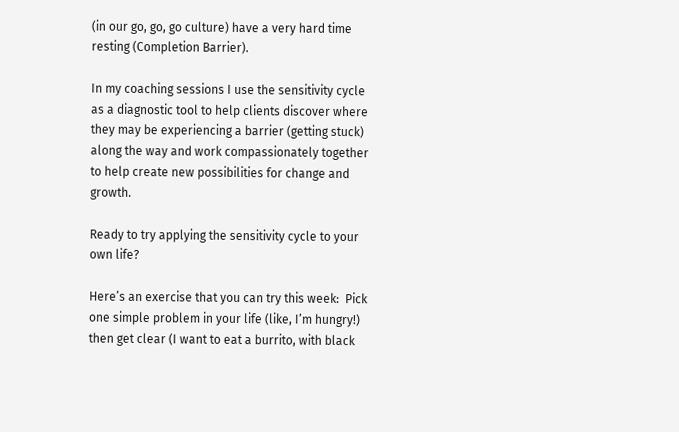(in our go, go, go culture) have a very hard time resting (Completion Barrier).

In my coaching sessions I use the sensitivity cycle as a diagnostic tool to help clients discover where they may be experiencing a barrier (getting stuck) along the way and work compassionately together to help create new possibilities for change and growth.

Ready to try applying the sensitivity cycle to your own life?

Here’s an exercise that you can try this week:  Pick one simple problem in your life (like, I’m hungry!) then get clear (I want to eat a burrito, with black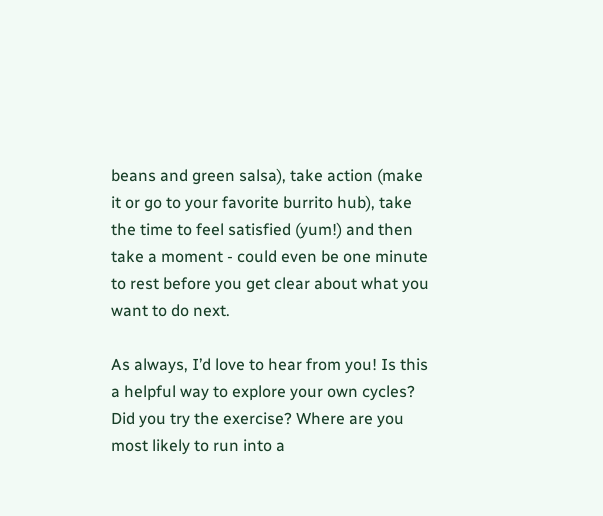beans and green salsa), take action (make it or go to your favorite burrito hub), take the time to feel satisfied (yum!) and then take a moment - could even be one minute to rest before you get clear about what you want to do next.

As always, I’d love to hear from you! Is this a helpful way to explore your own cycles? Did you try the exercise? Where are you most likely to run into a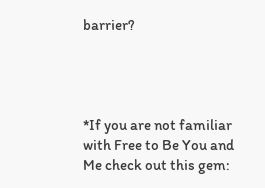barrier?




*If you are not familiar with Free to Be You and Me check out this gem: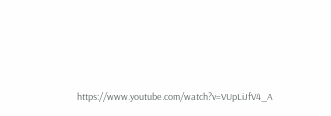https://www.youtube.com/watch?v=VUpLiJfV4_A